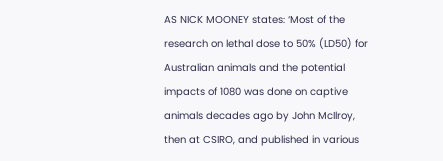AS NICK MOONEY states: ‘Most of the research on lethal dose to 50% (LD50) for Australian animals and the potential impacts of 1080 was done on captive animals decades ago by John McIlroy, then at CSIRO, and published in various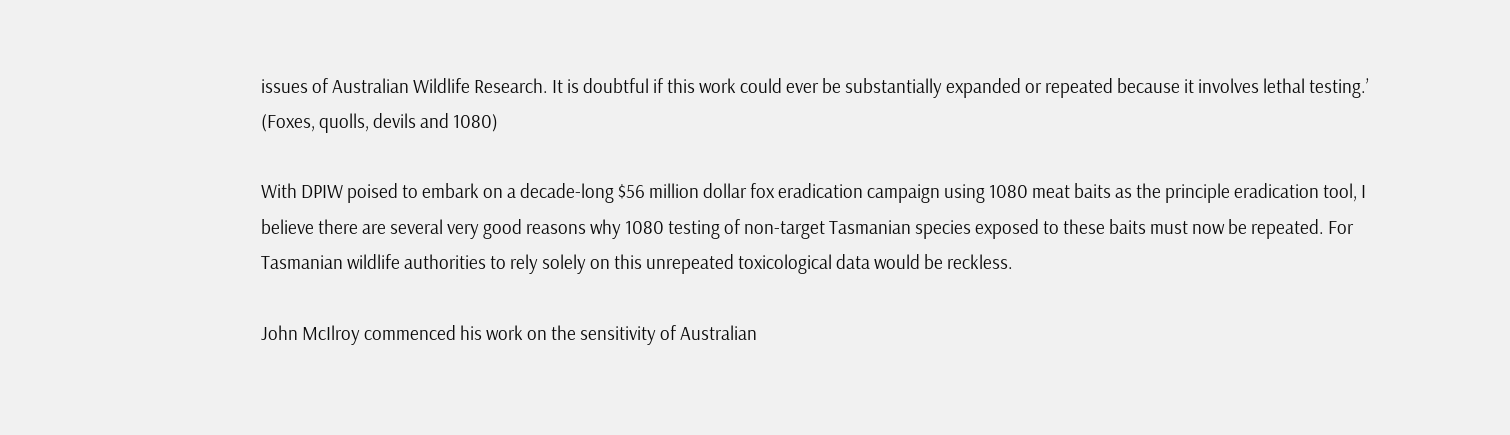issues of Australian Wildlife Research. It is doubtful if this work could ever be substantially expanded or repeated because it involves lethal testing.’  (Foxes, quolls, devils and 1080)

With DPIW poised to embark on a decade-long $56 million dollar fox eradication campaign using 1080 meat baits as the principle eradication tool, I believe there are several very good reasons why 1080 testing of non-target Tasmanian species exposed to these baits must now be repeated. For Tasmanian wildlife authorities to rely solely on this unrepeated toxicological data would be reckless.

John McIlroy commenced his work on the sensitivity of Australian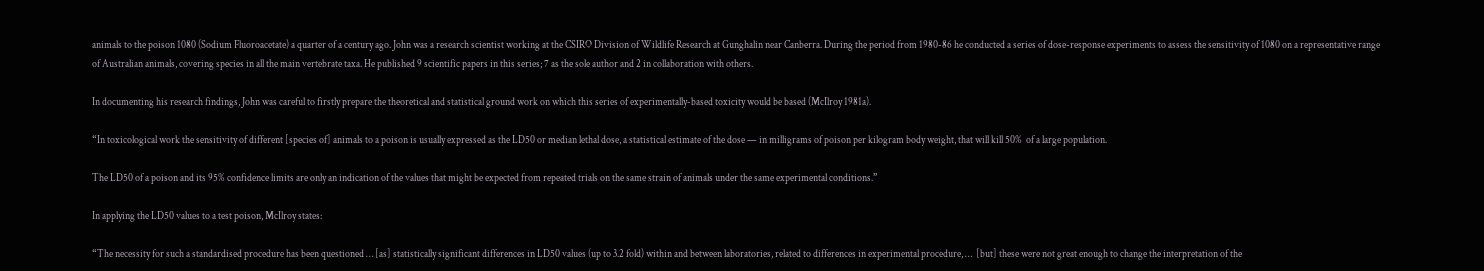animals to the poison 1080 (Sodium Fluoroacetate) a quarter of a century ago. John was a research scientist working at the CSIRO Division of Wildlife Research at Gunghalin near Canberra. During the period from 1980-86 he conducted a series of dose-response experiments to assess the sensitivity of 1080 on a representative range of Australian animals, covering species in all the main vertebrate taxa. He published 9 scientific papers in this series; 7 as the sole author and 2 in collaboration with others.

In documenting his research findings, John was careful to firstly prepare the theoretical and statistical ground work on which this series of experimentally-based toxicity would be based (McIlroy 1981a).

“In toxicological work the sensitivity of different [species of] animals to a poison is usually expressed as the LD50 or median lethal dose, a statistical estimate of the dose — in milligrams of poison per kilogram body weight, that will kill 50%  of a large population.

The LD50 of a poison and its 95% confidence limits are only an indication of the values that might be expected from repeated trials on the same strain of animals under the same experimental conditions.”

In applying the LD50 values to a test poison, McIlroy states:

“The necessity for such a standardised procedure has been questioned … [as] statistically significant differences in LD50 values (up to 3.2 fold) within and between laboratories, related to differences in experimental procedure, …  [but] these were not great enough to change the interpretation of the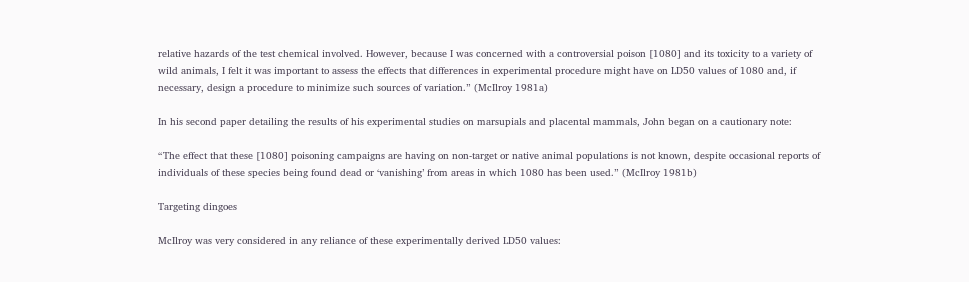relative hazards of the test chemical involved. However, because I was concerned with a controversial poison [1080] and its toxicity to a variety of wild animals, I felt it was important to assess the effects that differences in experimental procedure might have on LD50 values of 1080 and, if necessary, design a procedure to minimize such sources of variation.” (McIlroy 1981a)

In his second paper detailing the results of his experimental studies on marsupials and placental mammals, John began on a cautionary note:

“The effect that these [1080] poisoning campaigns are having on non-target or native animal populations is not known, despite occasional reports of individuals of these species being found dead or ‘vanishing’ from areas in which 1080 has been used.” (McIlroy 1981b)

Targeting dingoes

McIlroy was very considered in any reliance of these experimentally derived LD50 values: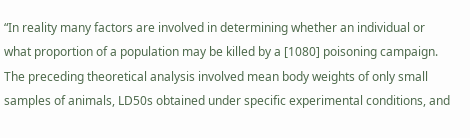“In reality many factors are involved in determining whether an individual or what proportion of a population may be killed by a [1080] poisoning campaign. The preceding theoretical analysis involved mean body weights of only small samples of animals, LD50s obtained under specific experimental conditions, and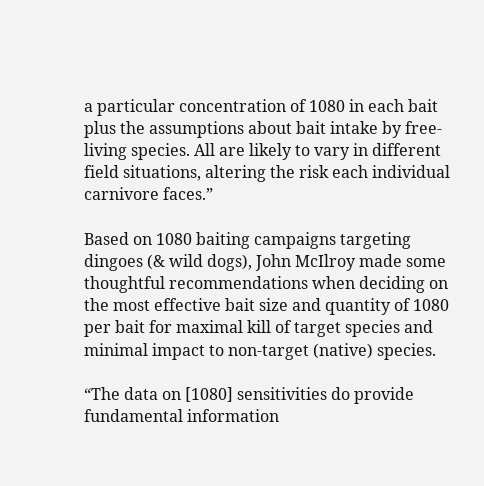a particular concentration of 1080 in each bait plus the assumptions about bait intake by free-living species. All are likely to vary in different field situations, altering the risk each individual carnivore faces.”

Based on 1080 baiting campaigns targeting dingoes (& wild dogs), John McIlroy made some thoughtful recommendations when deciding on the most effective bait size and quantity of 1080 per bait for maximal kill of target species and minimal impact to non-target (native) species.

“The data on [1080] sensitivities do provide fundamental information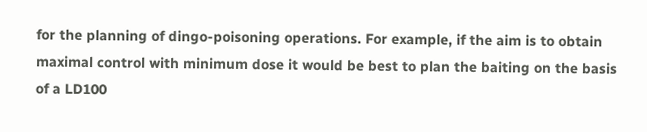for the planning of dingo-poisoning operations. For example, if the aim is to obtain maximal control with minimum dose it would be best to plan the baiting on the basis of a LD100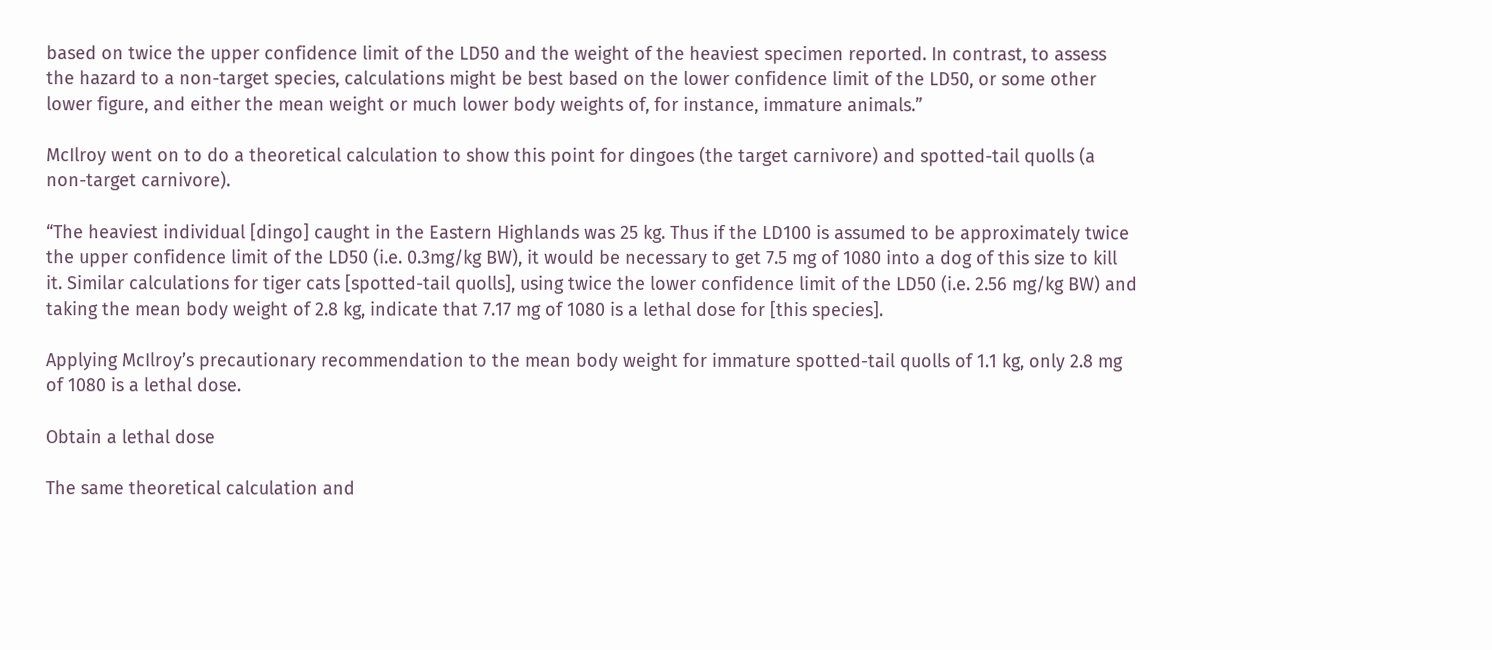based on twice the upper confidence limit of the LD50 and the weight of the heaviest specimen reported. In contrast, to assess the hazard to a non-target species, calculations might be best based on the lower confidence limit of the LD50, or some other lower figure, and either the mean weight or much lower body weights of, for instance, immature animals.”

McIlroy went on to do a theoretical calculation to show this point for dingoes (the target carnivore) and spotted-tail quolls (a non-target carnivore).

“The heaviest individual [dingo] caught in the Eastern Highlands was 25 kg. Thus if the LD100 is assumed to be approximately twice the upper confidence limit of the LD50 (i.e. 0.3mg/kg BW), it would be necessary to get 7.5 mg of 1080 into a dog of this size to kill it. Similar calculations for tiger cats [spotted-tail quolls], using twice the lower confidence limit of the LD50 (i.e. 2.56 mg/kg BW) and taking the mean body weight of 2.8 kg, indicate that 7.17 mg of 1080 is a lethal dose for [this species].

Applying McIlroy’s precautionary recommendation to the mean body weight for immature spotted-tail quolls of 1.1 kg, only 2.8 mg of 1080 is a lethal dose.

Obtain a lethal dose

The same theoretical calculation and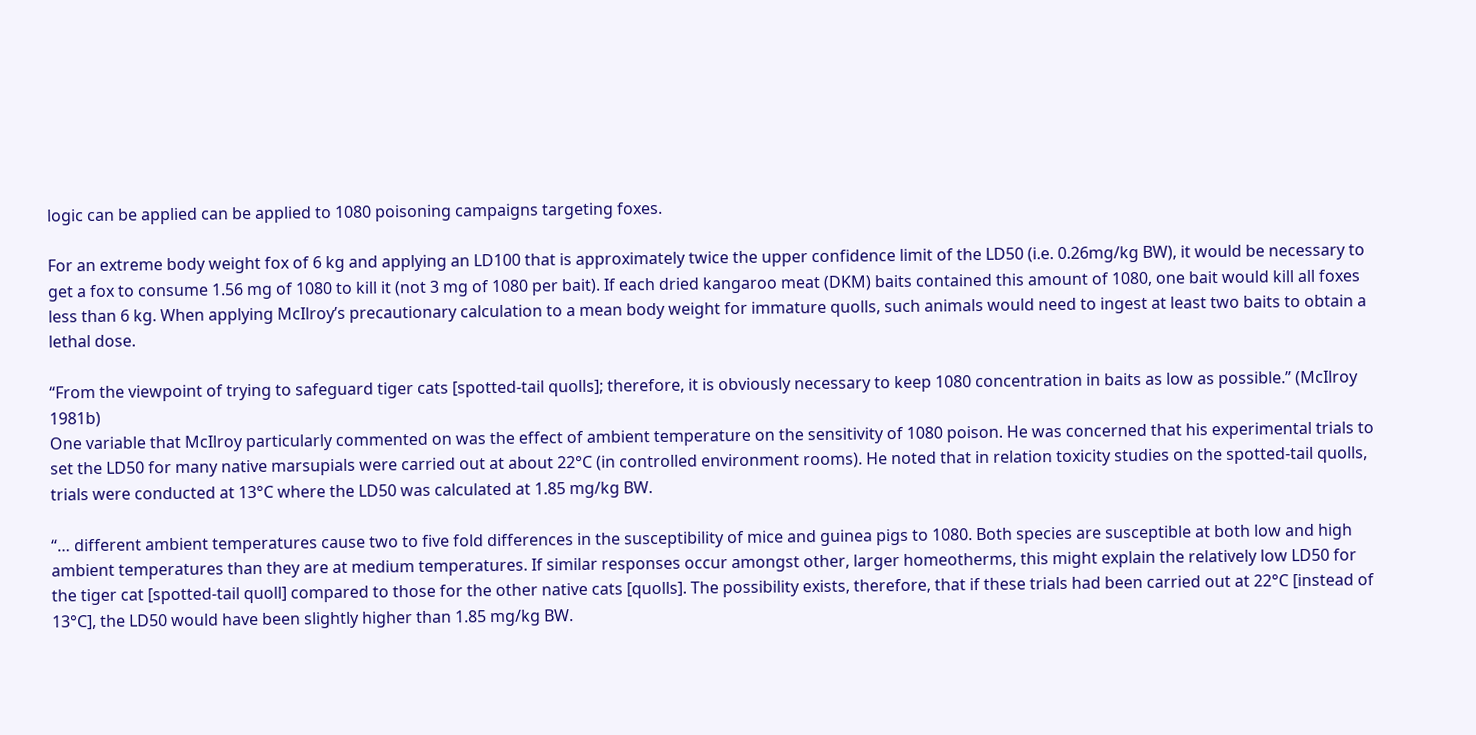logic can be applied can be applied to 1080 poisoning campaigns targeting foxes.

For an extreme body weight fox of 6 kg and applying an LD100 that is approximately twice the upper confidence limit of the LD50 (i.e. 0.26mg/kg BW), it would be necessary to get a fox to consume 1.56 mg of 1080 to kill it (not 3 mg of 1080 per bait). If each dried kangaroo meat (DKM) baits contained this amount of 1080, one bait would kill all foxes less than 6 kg. When applying McIlroy’s precautionary calculation to a mean body weight for immature quolls, such animals would need to ingest at least two baits to obtain a lethal dose.

“From the viewpoint of trying to safeguard tiger cats [spotted-tail quolls]; therefore, it is obviously necessary to keep 1080 concentration in baits as low as possible.” (McIlroy 1981b)
One variable that McIlroy particularly commented on was the effect of ambient temperature on the sensitivity of 1080 poison. He was concerned that his experimental trials to set the LD50 for many native marsupials were carried out at about 22°C (in controlled environment rooms). He noted that in relation toxicity studies on the spotted-tail quolls, trials were conducted at 13°C where the LD50 was calculated at 1.85 mg/kg BW.

“… different ambient temperatures cause two to five fold differences in the susceptibility of mice and guinea pigs to 1080. Both species are susceptible at both low and high ambient temperatures than they are at medium temperatures. If similar responses occur amongst other, larger homeotherms, this might explain the relatively low LD50 for the tiger cat [spotted-tail quoll] compared to those for the other native cats [quolls]. The possibility exists, therefore, that if these trials had been carried out at 22°C [instead of 13°C], the LD50 would have been slightly higher than 1.85 mg/kg BW.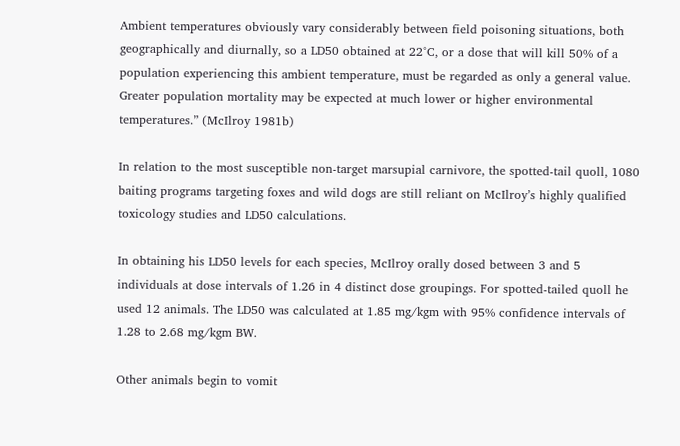Ambient temperatures obviously vary considerably between field poisoning situations, both geographically and diurnally, so a LD50 obtained at 22°C, or a dose that will kill 50% of a population experiencing this ambient temperature, must be regarded as only a general value. Greater population mortality may be expected at much lower or higher environmental temperatures.” (McIlroy 1981b)

In relation to the most susceptible non-target marsupial carnivore, the spotted-tail quoll, 1080 baiting programs targeting foxes and wild dogs are still reliant on McIlroy’s highly qualified toxicology studies and LD50 calculations.

In obtaining his LD50 levels for each species, McIlroy orally dosed between 3 and 5 individuals at dose intervals of 1.26 in 4 distinct dose groupings. For spotted-tailed quoll he used 12 animals. The LD50 was calculated at 1.85 mg/kgm with 95% confidence intervals of 1.28 to 2.68 mg/kgm BW.

Other animals begin to vomit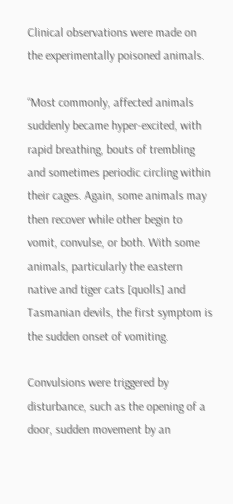Clinical observations were made on the experimentally poisoned animals.

“Most commonly, affected animals suddenly became hyper-excited, with rapid breathing, bouts of trembling and sometimes periodic circling within their cages. Again, some animals may then recover while other begin to vomit, convulse, or both. With some animals, particularly the eastern native and tiger cats [quolls] and Tasmanian devils, the first symptom is the sudden onset of vomiting.

Convulsions were triggered by disturbance, such as the opening of a door, sudden movement by an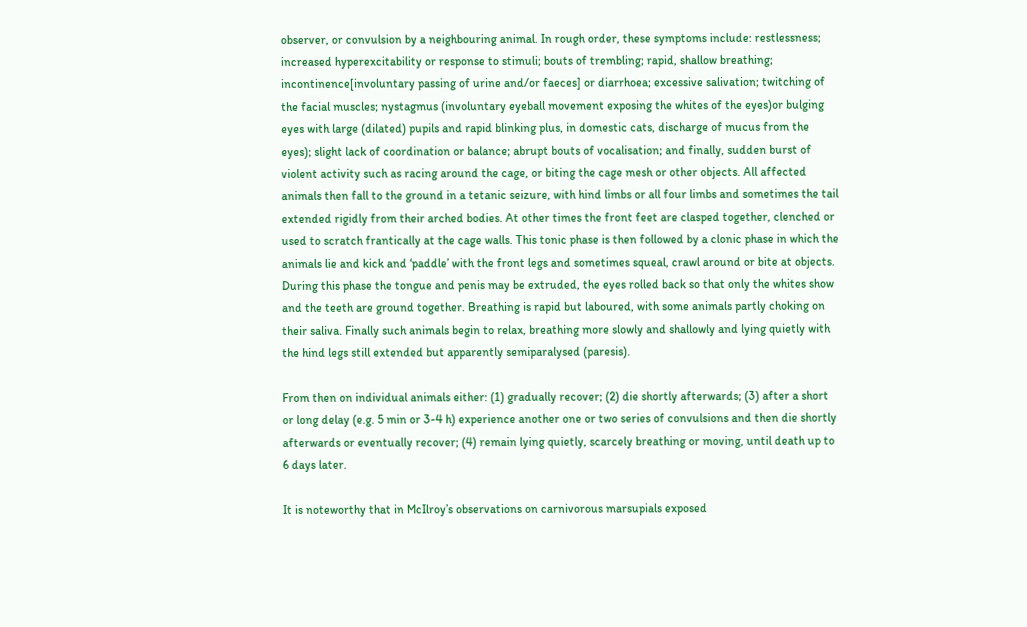observer, or convulsion by a neighbouring animal. In rough order, these symptoms include: restlessness; increased hyperexcitability or response to stimuli; bouts of trembling; rapid, shallow breathing; incontinence[involuntary passing of urine and/or faeces] or diarrhoea; excessive salivation; twitching of the facial muscles; nystagmus (involuntary eyeball movement exposing the whites of the eyes)or bulging eyes with large (dilated) pupils and rapid blinking plus, in domestic cats, discharge of mucus from the eyes); slight lack of coordination or balance; abrupt bouts of vocalisation; and finally, sudden burst of violent activity such as racing around the cage, or biting the cage mesh or other objects. All affected animals then fall to the ground in a tetanic seizure, with hind limbs or all four limbs and sometimes the tail extended rigidly from their arched bodies. At other times the front feet are clasped together, clenched or used to scratch frantically at the cage walls. This tonic phase is then followed by a clonic phase in which the animals lie and kick and ‘paddle’ with the front legs and sometimes squeal, crawl around or bite at objects. During this phase the tongue and penis may be extruded, the eyes rolled back so that only the whites show and the teeth are ground together. Breathing is rapid but laboured, with some animals partly choking on their saliva. Finally such animals begin to relax, breathing more slowly and shallowly and lying quietly with the hind legs still extended but apparently semiparalysed (paresis).

From then on individual animals either: (1) gradually recover; (2) die shortly afterwards; (3) after a short or long delay (e.g. 5 min or 3-4 h) experience another one or two series of convulsions and then die shortly afterwards or eventually recover; (4) remain lying quietly, scarcely breathing or moving, until death up to 6 days later.

It is noteworthy that in McIlroy’s observations on carnivorous marsupials exposed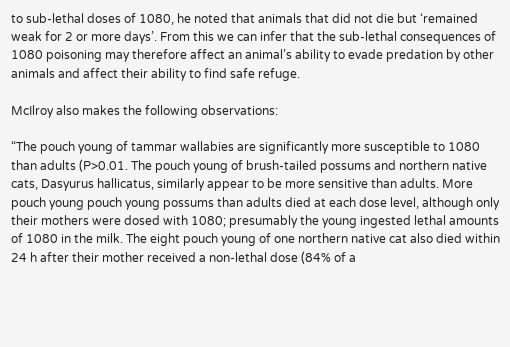to sub-lethal doses of 1080, he noted that animals that did not die but ‘remained weak for 2 or more days’. From this we can infer that the sub-lethal consequences of 1080 poisoning may therefore affect an animal’s ability to evade predation by other animals and affect their ability to find safe refuge.

McIlroy also makes the following observations:

“The pouch young of tammar wallabies are significantly more susceptible to 1080 than adults (P>0.01. The pouch young of brush-tailed possums and northern native cats, Dasyurus hallicatus, similarly appear to be more sensitive than adults. More pouch young pouch young possums than adults died at each dose level, although only their mothers were dosed with 1080; presumably the young ingested lethal amounts of 1080 in the milk. The eight pouch young of one northern native cat also died within 24 h after their mother received a non-lethal dose (84% of a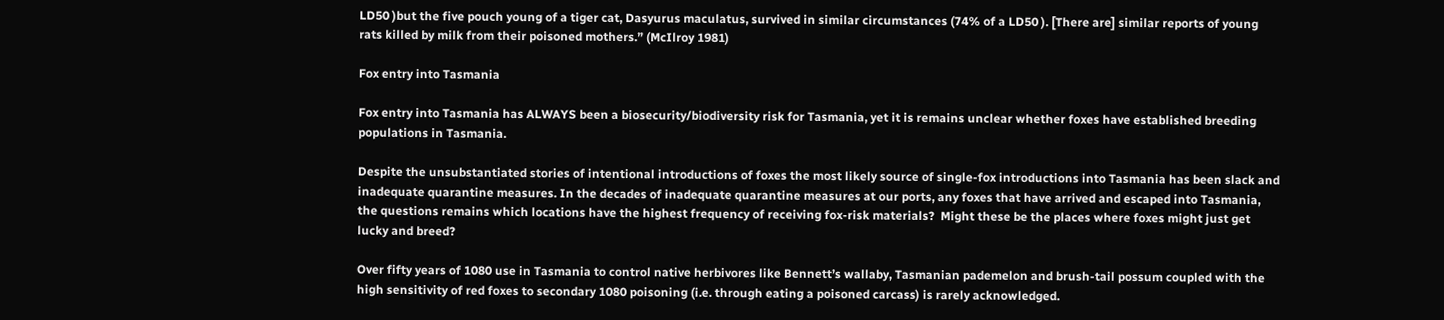LD50 )but the five pouch young of a tiger cat, Dasyurus maculatus, survived in similar circumstances (74% of a LD50 ). [There are] similar reports of young rats killed by milk from their poisoned mothers.” (McIlroy 1981)

Fox entry into Tasmania

Fox entry into Tasmania has ALWAYS been a biosecurity/biodiversity risk for Tasmania, yet it is remains unclear whether foxes have established breeding populations in Tasmania.

Despite the unsubstantiated stories of intentional introductions of foxes the most likely source of single-fox introductions into Tasmania has been slack and inadequate quarantine measures. In the decades of inadequate quarantine measures at our ports, any foxes that have arrived and escaped into Tasmania, the questions remains which locations have the highest frequency of receiving fox-risk materials?  Might these be the places where foxes might just get lucky and breed?

Over fifty years of 1080 use in Tasmania to control native herbivores like Bennett’s wallaby, Tasmanian pademelon and brush-tail possum coupled with the high sensitivity of red foxes to secondary 1080 poisoning (i.e. through eating a poisoned carcass) is rarely acknowledged.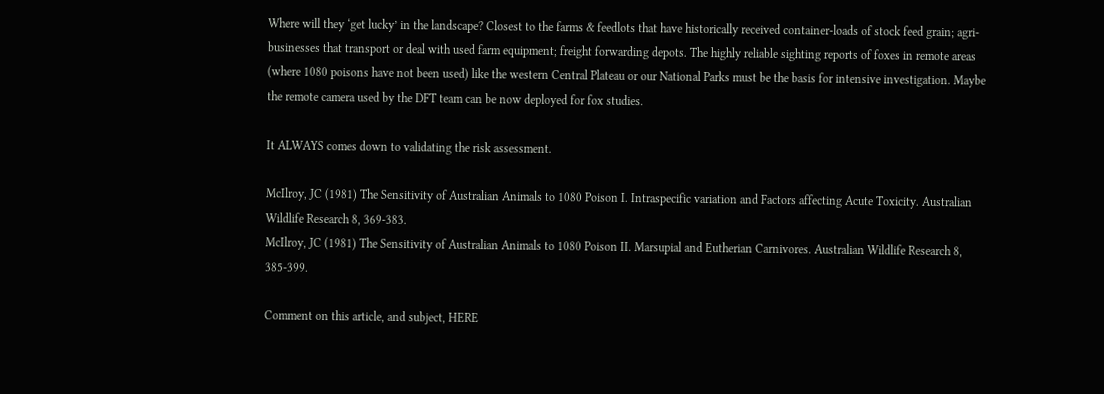Where will they ‘get lucky’ in the landscape? Closest to the farms & feedlots that have historically received container-loads of stock feed grain; agri-businesses that transport or deal with used farm equipment; freight forwarding depots. The highly reliable sighting reports of foxes in remote areas (where 1080 poisons have not been used) like the western Central Plateau or our National Parks must be the basis for intensive investigation. Maybe the remote camera used by the DFT team can be now deployed for fox studies.

It ALWAYS comes down to validating the risk assessment.

McIlroy, JC (1981) The Sensitivity of Australian Animals to 1080 Poison I. Intraspecific variation and Factors affecting Acute Toxicity. Australian Wildlife Research 8, 369-383.
McIlroy, JC (1981) The Sensitivity of Australian Animals to 1080 Poison II. Marsupial and Eutherian Carnivores. Australian Wildlife Research 8, 385-399.

Comment on this article, and subject, HERE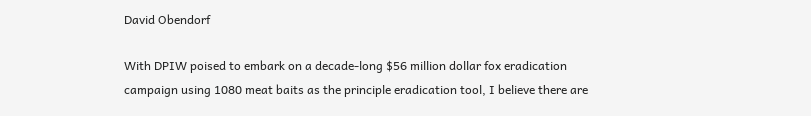David Obendorf

With DPIW poised to embark on a decade-long $56 million dollar fox eradication campaign using 1080 meat baits as the principle eradication tool, I believe there are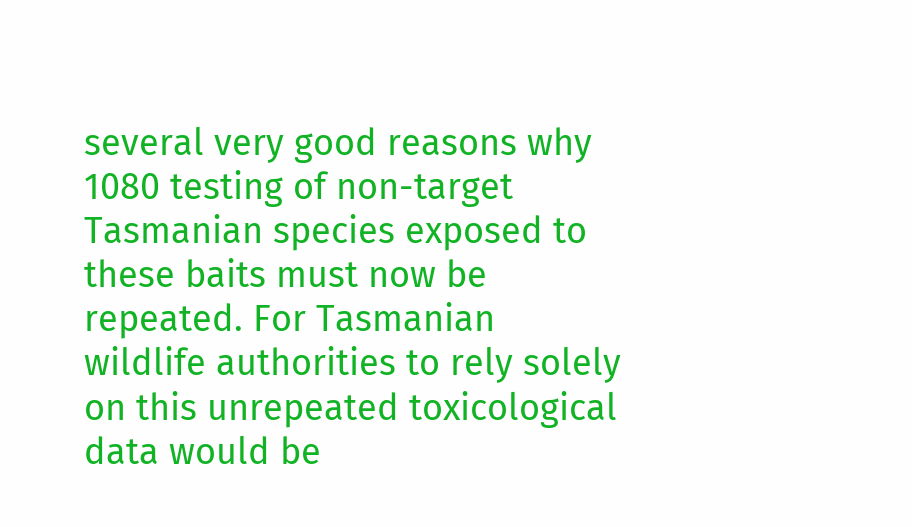several very good reasons why 1080 testing of non-target Tasmanian species exposed to these baits must now be repeated. For Tasmanian wildlife authorities to rely solely on this unrepeated toxicological data would be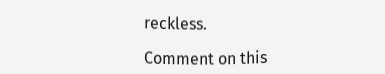reckless.

Comment on this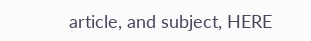article, and subject, HERE